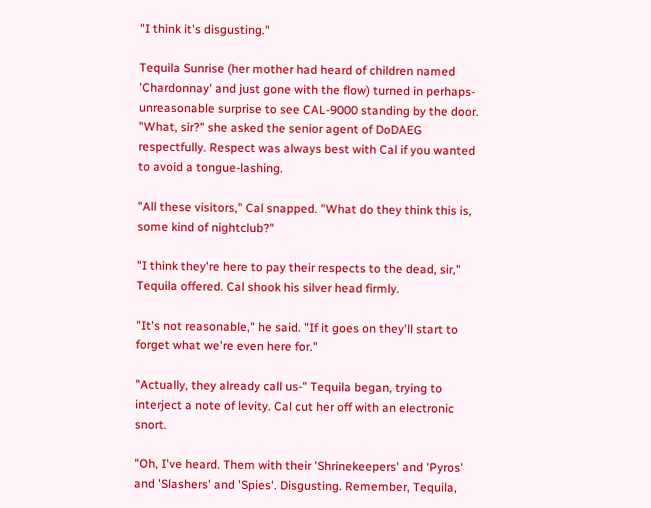"I think it's disgusting."

Tequila Sunrise (her mother had heard of children named 'Chardonnay' and just gone with the flow) turned in perhaps-unreasonable surprise to see CAL-9000 standing by the door. "What, sir?" she asked the senior agent of DoDAEG respectfully. Respect was always best with Cal if you wanted to avoid a tongue-lashing.

"All these visitors," Cal snapped. "What do they think this is, some kind of nightclub?"

"I think they're here to pay their respects to the dead, sir," Tequila offered. Cal shook his silver head firmly.

"It's not reasonable," he said. "If it goes on they'll start to forget what we're even here for."

"Actually, they already call us-" Tequila began, trying to interject a note of levity. Cal cut her off with an electronic snort.

"Oh, I've heard. Them with their 'Shrinekeepers' and 'Pyros' and 'Slashers' and 'Spies'. Disgusting. Remember, Tequila,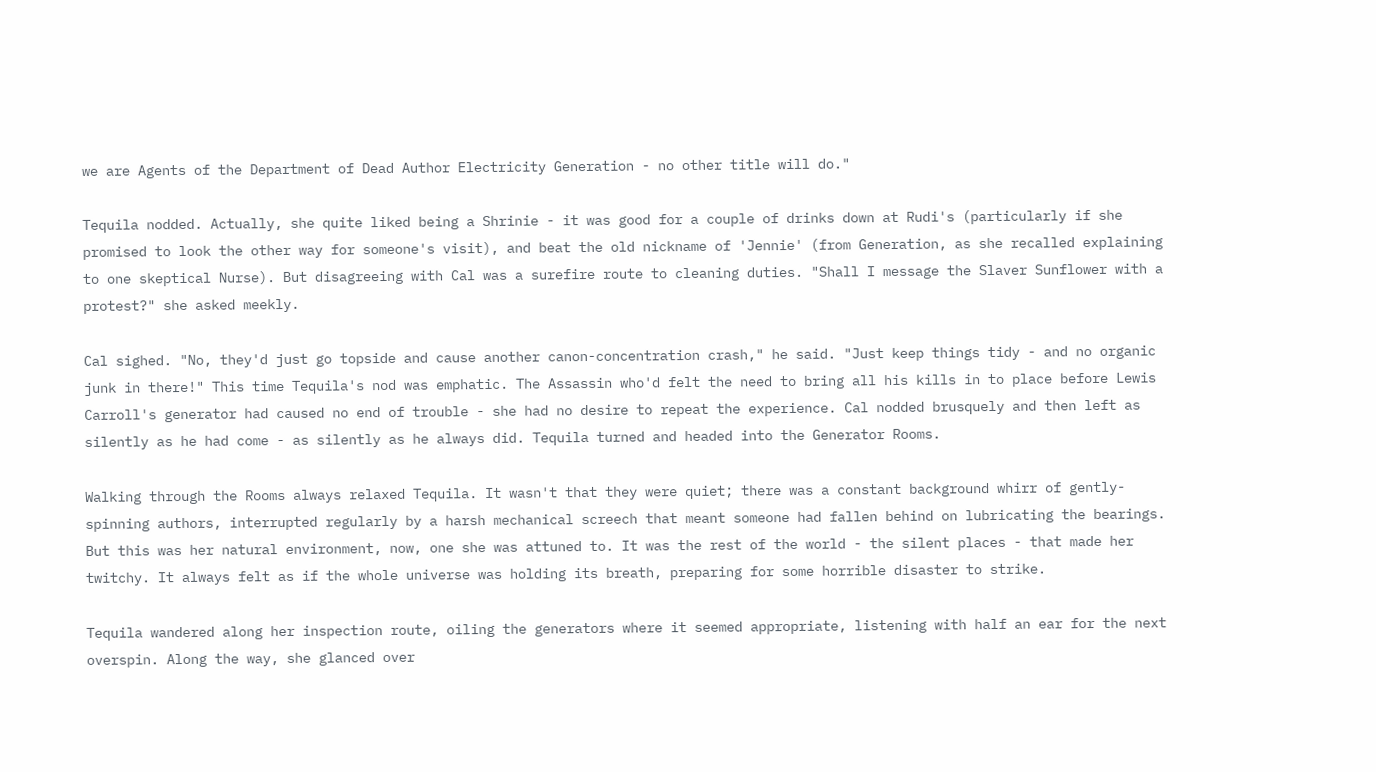we are Agents of the Department of Dead Author Electricity Generation - no other title will do."

Tequila nodded. Actually, she quite liked being a Shrinie - it was good for a couple of drinks down at Rudi's (particularly if she promised to look the other way for someone's visit), and beat the old nickname of 'Jennie' (from Generation, as she recalled explaining to one skeptical Nurse). But disagreeing with Cal was a surefire route to cleaning duties. "Shall I message the Slaver Sunflower with a protest?" she asked meekly.

Cal sighed. "No, they'd just go topside and cause another canon-concentration crash," he said. "Just keep things tidy - and no organic junk in there!" This time Tequila's nod was emphatic. The Assassin who'd felt the need to bring all his kills in to place before Lewis Carroll's generator had caused no end of trouble - she had no desire to repeat the experience. Cal nodded brusquely and then left as silently as he had come - as silently as he always did. Tequila turned and headed into the Generator Rooms.

Walking through the Rooms always relaxed Tequila. It wasn't that they were quiet; there was a constant background whirr of gently-spinning authors, interrupted regularly by a harsh mechanical screech that meant someone had fallen behind on lubricating the bearings. But this was her natural environment, now, one she was attuned to. It was the rest of the world - the silent places - that made her twitchy. It always felt as if the whole universe was holding its breath, preparing for some horrible disaster to strike.

Tequila wandered along her inspection route, oiling the generators where it seemed appropriate, listening with half an ear for the next overspin. Along the way, she glanced over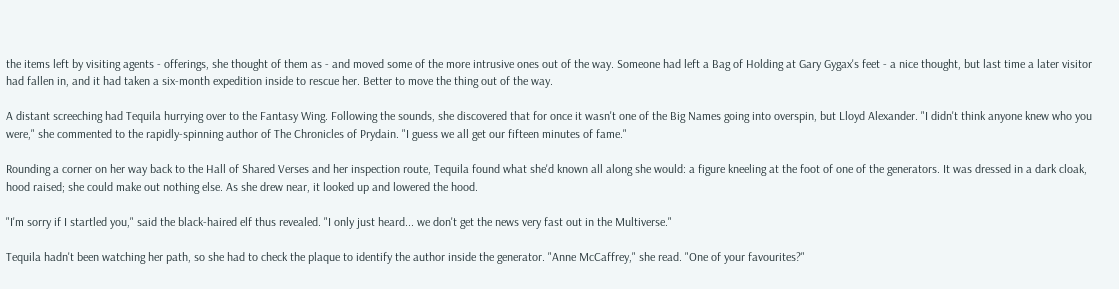the items left by visiting agents - offerings, she thought of them as - and moved some of the more intrusive ones out of the way. Someone had left a Bag of Holding at Gary Gygax's feet - a nice thought, but last time a later visitor had fallen in, and it had taken a six-month expedition inside to rescue her. Better to move the thing out of the way.

A distant screeching had Tequila hurrying over to the Fantasy Wing. Following the sounds, she discovered that for once it wasn't one of the Big Names going into overspin, but Lloyd Alexander. "I didn't think anyone knew who you were," she commented to the rapidly-spinning author of The Chronicles of Prydain. "I guess we all get our fifteen minutes of fame."

Rounding a corner on her way back to the Hall of Shared Verses and her inspection route, Tequila found what she'd known all along she would: a figure kneeling at the foot of one of the generators. It was dressed in a dark cloak, hood raised; she could make out nothing else. As she drew near, it looked up and lowered the hood.

"I'm sorry if I startled you," said the black-haired elf thus revealed. "I only just heard... we don't get the news very fast out in the Multiverse."

Tequila hadn't been watching her path, so she had to check the plaque to identify the author inside the generator. "Anne McCaffrey," she read. "One of your favourites?"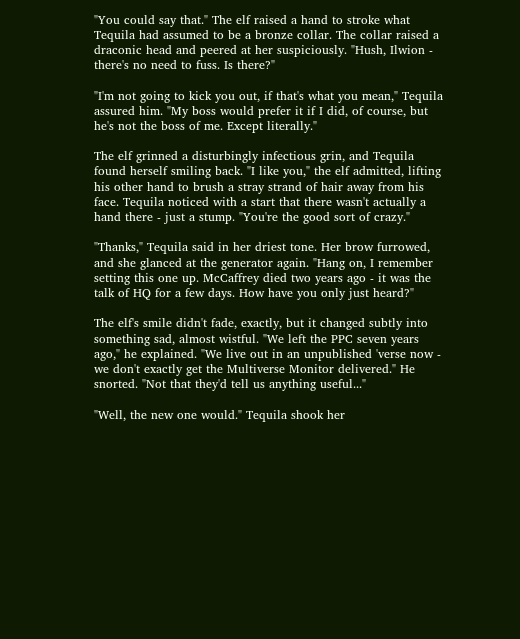"You could say that." The elf raised a hand to stroke what Tequila had assumed to be a bronze collar. The collar raised a draconic head and peered at her suspiciously. "Hush, Ilwion - there's no need to fuss. Is there?"

"I'm not going to kick you out, if that's what you mean," Tequila assured him. "My boss would prefer it if I did, of course, but he's not the boss of me. Except literally."

The elf grinned a disturbingly infectious grin, and Tequila found herself smiling back. "I like you," the elf admitted, lifting his other hand to brush a stray strand of hair away from his face. Tequila noticed with a start that there wasn't actually a hand there - just a stump. "You're the good sort of crazy."

"Thanks," Tequila said in her driest tone. Her brow furrowed, and she glanced at the generator again. "Hang on, I remember setting this one up. McCaffrey died two years ago - it was the talk of HQ for a few days. How have you only just heard?"

The elf's smile didn't fade, exactly, but it changed subtly into something sad, almost wistful. "We left the PPC seven years ago," he explained. "We live out in an unpublished 'verse now - we don't exactly get the Multiverse Monitor delivered." He snorted. "Not that they'd tell us anything useful..."

"Well, the new one would." Tequila shook her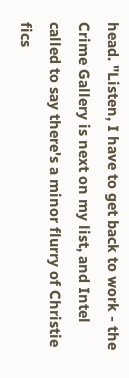head. "Listen, I have to get back to work - the Crime Gallery is next on my list, and Intel called to say there's a minor flurry of Christie fics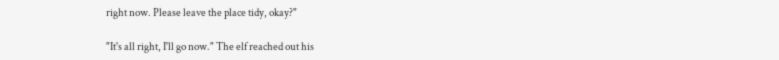right now. Please leave the place tidy, okay?"

"It's all right, I'll go now." The elf reached out his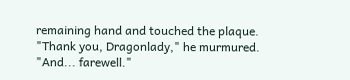remaining hand and touched the plaque. "Thank you, Dragonlady," he murmured. "And... farewell."